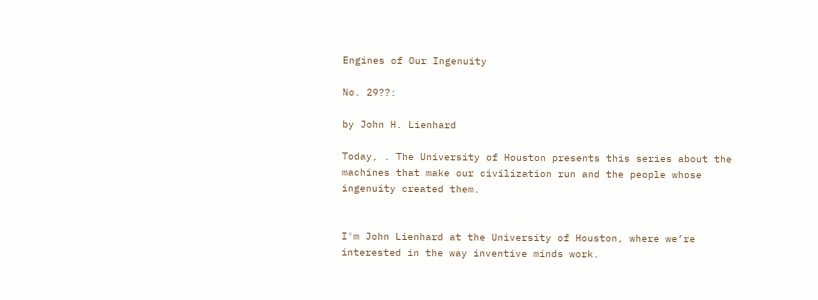Engines of Our Ingenuity

No. 29??:

by John H. Lienhard

Today, . The University of Houston presents this series about the machines that make our civilization run and the people whose ingenuity created them.


I'm John Lienhard at the University of Houston, where we’re interested in the way inventive minds work.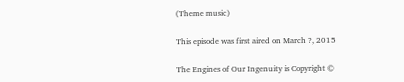(Theme music)

This episode was first aired on March ?, 2015

The Engines of Our Ingenuity is Copyright ©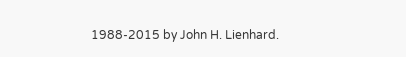1988-2015 by John H. Lienhard.